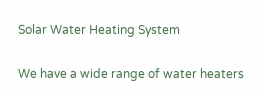Solar Water Heating System

We have a wide range of water heaters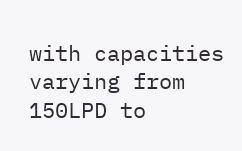with capacities varying from 150LPD to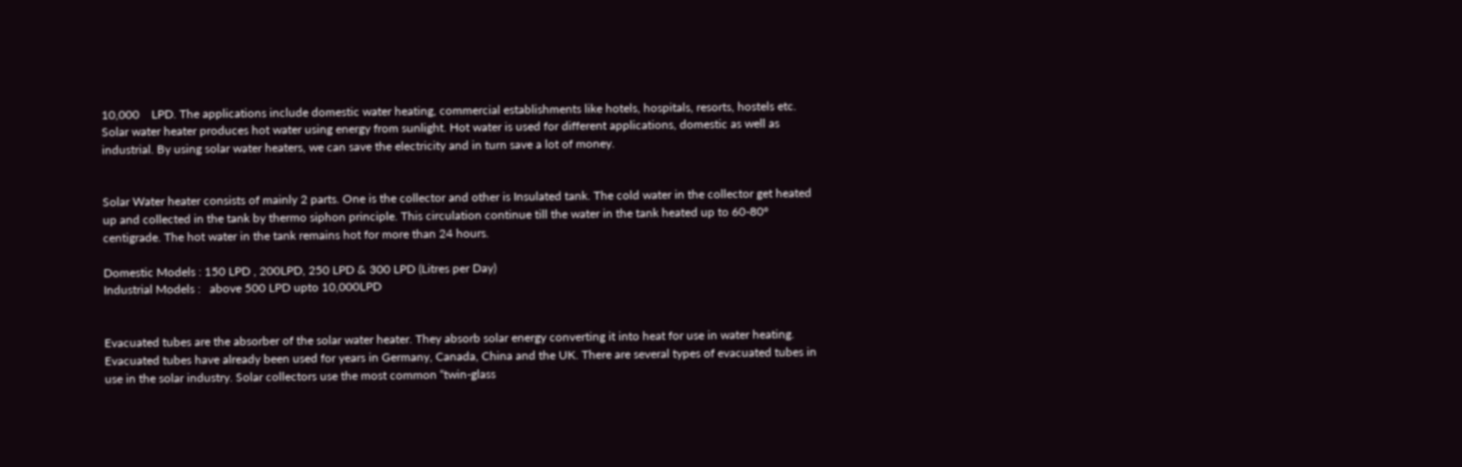10,000    LPD. The applications include domestic water heating, commercial establishments like hotels, hospitals, resorts, hostels etc.
Solar water heater produces hot water using energy from sunlight. Hot water is used for different applications, domestic as well as industrial. By using solar water heaters, we can save the electricity and in turn save a lot of money.


Solar Water heater consists of mainly 2 parts. One is the collector and other is Insulated tank. The cold water in the collector get heated up and collected in the tank by thermo siphon principle. This circulation continue till the water in the tank heated up to 60-80° centigrade. The hot water in the tank remains hot for more than 24 hours.

Domestic Models : 150 LPD , 200LPD, 250 LPD & 300 LPD (Litres per Day)
Industrial Models :   above 500 LPD upto 10,000LPD


Evacuated tubes are the absorber of the solar water heater. They absorb solar energy converting it into heat for use in water heating. Evacuated tubes have already been used for years in Germany, Canada, China and the UK. There are several types of evacuated tubes in use in the solar industry. Solar collectors use the most common “twin-glass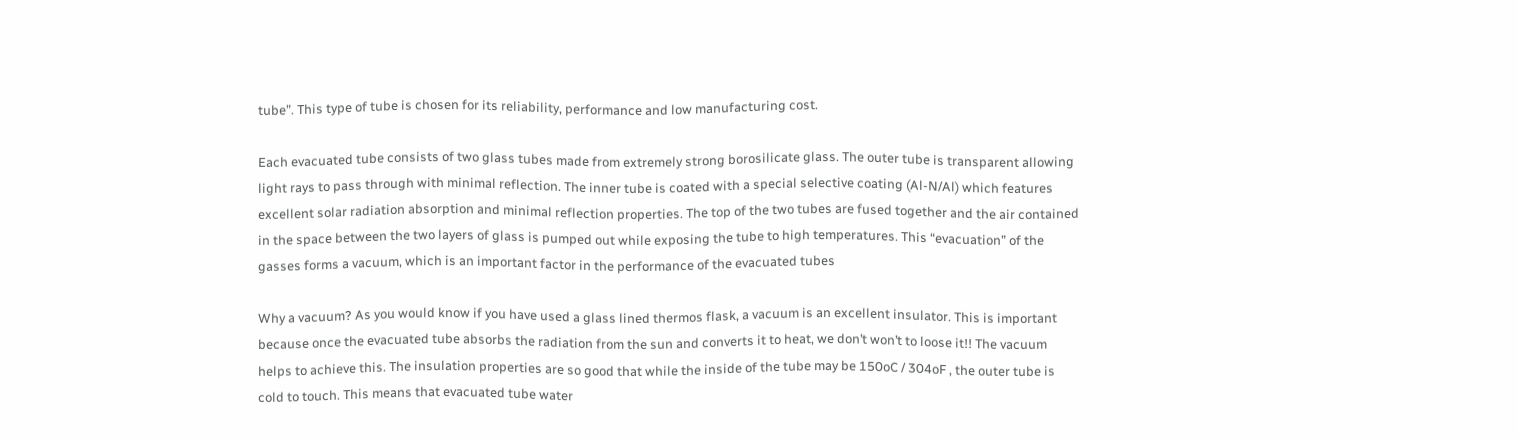tube”. This type of tube is chosen for its reliability, performance and low manufacturing cost.

Each evacuated tube consists of two glass tubes made from extremely strong borosilicate glass. The outer tube is transparent allowing light rays to pass through with minimal reflection. The inner tube is coated with a special selective coating (Al-N/Al) which features excellent solar radiation absorption and minimal reflection properties. The top of the two tubes are fused together and the air contained in the space between the two layers of glass is pumped out while exposing the tube to high temperatures. This “evacuation” of the gasses forms a vacuum, which is an important factor in the performance of the evacuated tubes

Why a vacuum? As you would know if you have used a glass lined thermos flask, a vacuum is an excellent insulator. This is important because once the evacuated tube absorbs the radiation from the sun and converts it to heat, we don’t won’t to loose it!! The vacuum helps to achieve this. The insulation properties are so good that while the inside of the tube may be 150oC / 304oF , the outer tube is cold to touch. This means that evacuated tube water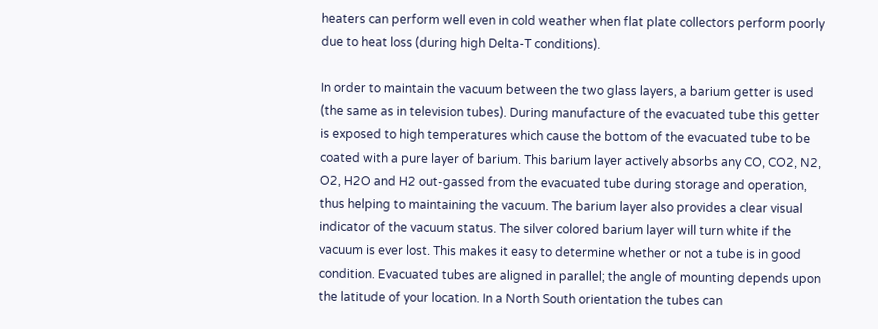heaters can perform well even in cold weather when flat plate collectors perform poorly due to heat loss (during high Delta-T conditions).

In order to maintain the vacuum between the two glass layers, a barium getter is used (the same as in television tubes). During manufacture of the evacuated tube this getter is exposed to high temperatures which cause the bottom of the evacuated tube to be coated with a pure layer of barium. This barium layer actively absorbs any CO, CO2, N2, O2, H2O and H2 out-gassed from the evacuated tube during storage and operation, thus helping to maintaining the vacuum. The barium layer also provides a clear visual indicator of the vacuum status. The silver colored barium layer will turn white if the vacuum is ever lost. This makes it easy to determine whether or not a tube is in good condition. Evacuated tubes are aligned in parallel; the angle of mounting depends upon the latitude of your location. In a North South orientation the tubes can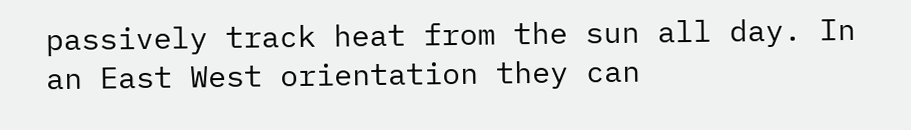passively track heat from the sun all day. In an East West orientation they can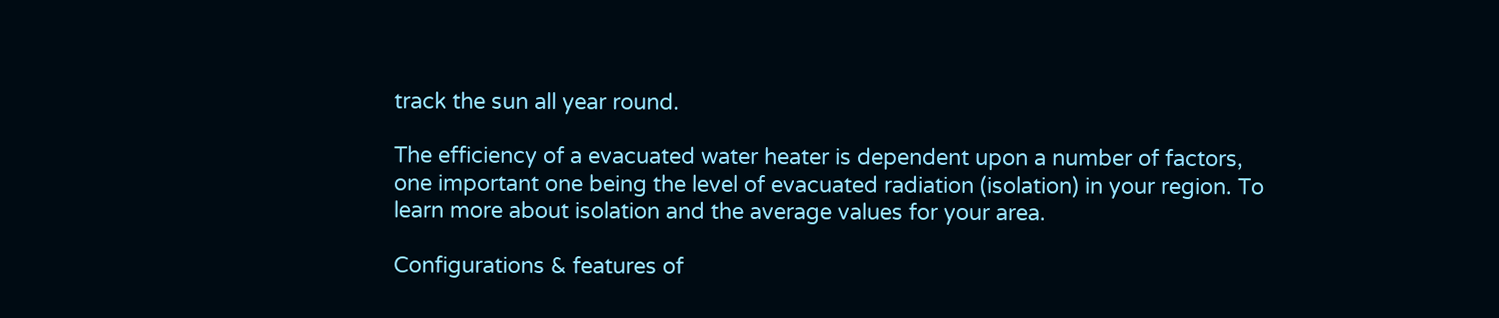track the sun all year round.

The efficiency of a evacuated water heater is dependent upon a number of factors, one important one being the level of evacuated radiation (isolation) in your region. To learn more about isolation and the average values for your area.

Configurations & features of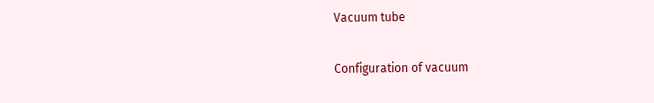Vacuum tube

Configuration of vacuum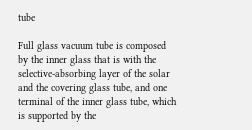tube

Full glass vacuum tube is composed by the inner glass that is with the selective-absorbing layer of the solar and the covering glass tube, and one terminal of the inner glass tube, which is supported by the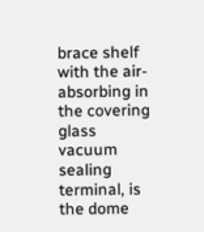brace shelf with the air-absorbing in the covering glass vacuum sealing terminal, is the dome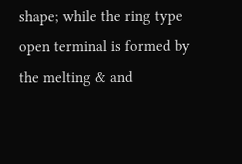shape; while the ring type open terminal is formed by the melting & and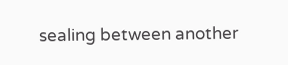sealing between another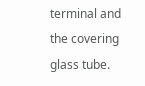terminal and the covering glass tube.